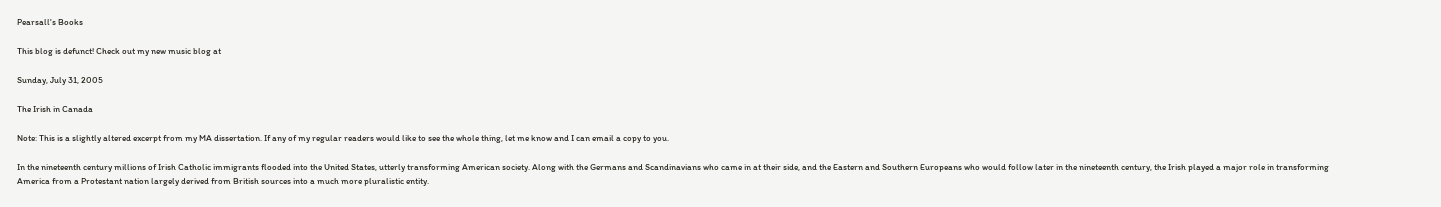Pearsall's Books

This blog is defunct! Check out my new music blog at

Sunday, July 31, 2005

The Irish in Canada

Note: This is a slightly altered excerpt from my MA dissertation. If any of my regular readers would like to see the whole thing, let me know and I can email a copy to you.

In the nineteenth century millions of Irish Catholic immigrants flooded into the United States, utterly transforming American society. Along with the Germans and Scandinavians who came in at their side, and the Eastern and Southern Europeans who would follow later in the nineteenth century, the Irish played a major role in transforming America from a Protestant nation largely derived from British sources into a much more pluralistic entity.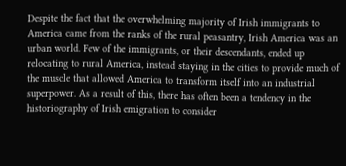Despite the fact that the overwhelming majority of Irish immigrants to America came from the ranks of the rural peasantry, Irish America was an urban world. Few of the immigrants, or their descendants, ended up relocating to rural America, instead staying in the cities to provide much of the muscle that allowed America to transform itself into an industrial superpower. As a result of this, there has often been a tendency in the historiography of Irish emigration to consider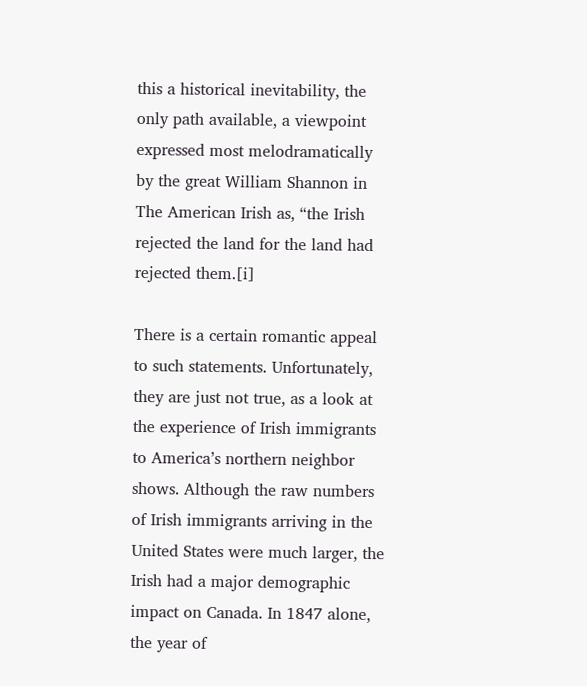this a historical inevitability, the only path available, a viewpoint expressed most melodramatically by the great William Shannon in The American Irish as, “the Irish rejected the land for the land had rejected them.[i]

There is a certain romantic appeal to such statements. Unfortunately, they are just not true, as a look at the experience of Irish immigrants to America’s northern neighbor shows. Although the raw numbers of Irish immigrants arriving in the United States were much larger, the Irish had a major demographic impact on Canada. In 1847 alone, the year of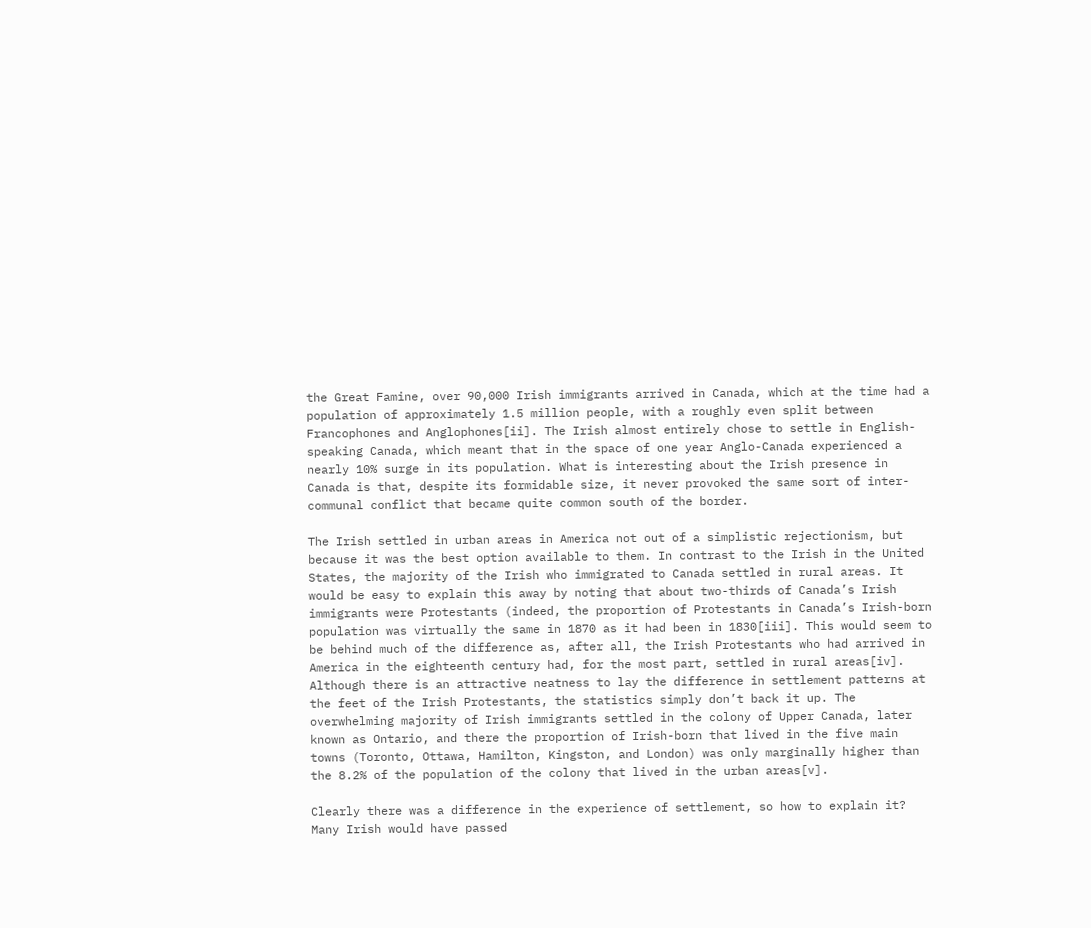the Great Famine, over 90,000 Irish immigrants arrived in Canada, which at the time had a population of approximately 1.5 million people, with a roughly even split between Francophones and Anglophones[ii]. The Irish almost entirely chose to settle in English-speaking Canada, which meant that in the space of one year Anglo-Canada experienced a nearly 10% surge in its population. What is interesting about the Irish presence in Canada is that, despite its formidable size, it never provoked the same sort of inter-communal conflict that became quite common south of the border.

The Irish settled in urban areas in America not out of a simplistic rejectionism, but because it was the best option available to them. In contrast to the Irish in the United States, the majority of the Irish who immigrated to Canada settled in rural areas. It would be easy to explain this away by noting that about two-thirds of Canada’s Irish immigrants were Protestants (indeed, the proportion of Protestants in Canada’s Irish-born population was virtually the same in 1870 as it had been in 1830[iii]. This would seem to be behind much of the difference as, after all, the Irish Protestants who had arrived in America in the eighteenth century had, for the most part, settled in rural areas[iv]. Although there is an attractive neatness to lay the difference in settlement patterns at the feet of the Irish Protestants, the statistics simply don’t back it up. The overwhelming majority of Irish immigrants settled in the colony of Upper Canada, later known as Ontario, and there the proportion of Irish-born that lived in the five main towns (Toronto, Ottawa, Hamilton, Kingston, and London) was only marginally higher than the 8.2% of the population of the colony that lived in the urban areas[v].

Clearly there was a difference in the experience of settlement, so how to explain it? Many Irish would have passed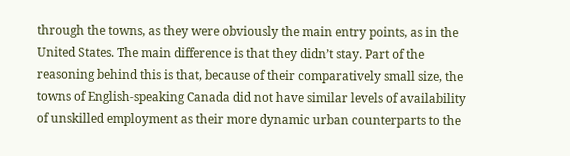through the towns, as they were obviously the main entry points, as in the United States. The main difference is that they didn’t stay. Part of the reasoning behind this is that, because of their comparatively small size, the towns of English-speaking Canada did not have similar levels of availability of unskilled employment as their more dynamic urban counterparts to the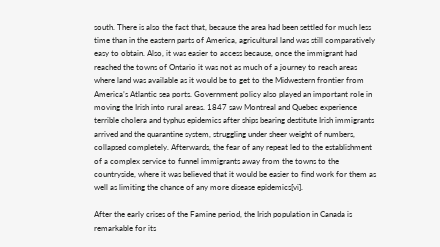south. There is also the fact that, because the area had been settled for much less time than in the eastern parts of America, agricultural land was still comparatively easy to obtain. Also, it was easier to access because, once the immigrant had reached the towns of Ontario it was not as much of a journey to reach areas where land was available as it would be to get to the Midwestern frontier from America’s Atlantic sea ports. Government policy also played an important role in moving the Irish into rural areas. 1847 saw Montreal and Quebec experience terrible cholera and typhus epidemics after ships bearing destitute Irish immigrants arrived and the quarantine system, struggling under sheer weight of numbers, collapsed completely. Afterwards, the fear of any repeat led to the establishment of a complex service to funnel immigrants away from the towns to the countryside, where it was believed that it would be easier to find work for them as well as limiting the chance of any more disease epidemics[vi].

After the early crises of the Famine period, the Irish population in Canada is remarkable for its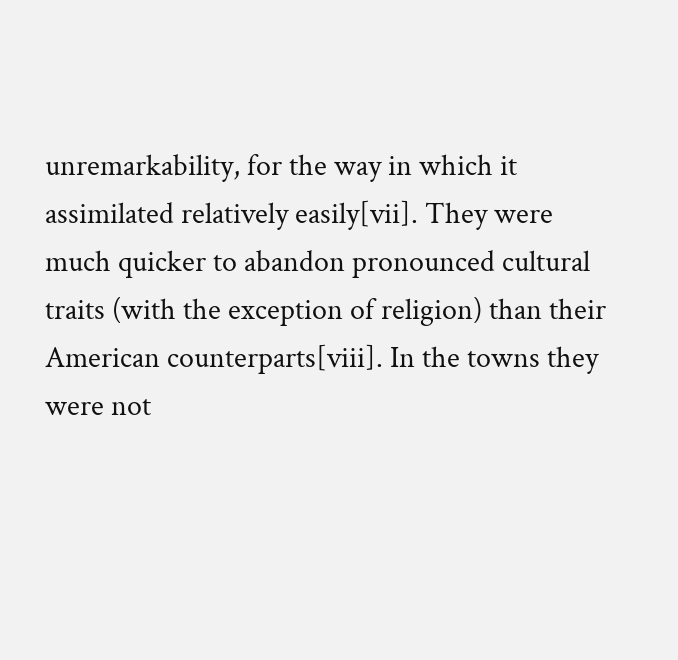unremarkability, for the way in which it assimilated relatively easily[vii]. They were much quicker to abandon pronounced cultural traits (with the exception of religion) than their American counterparts[viii]. In the towns they were not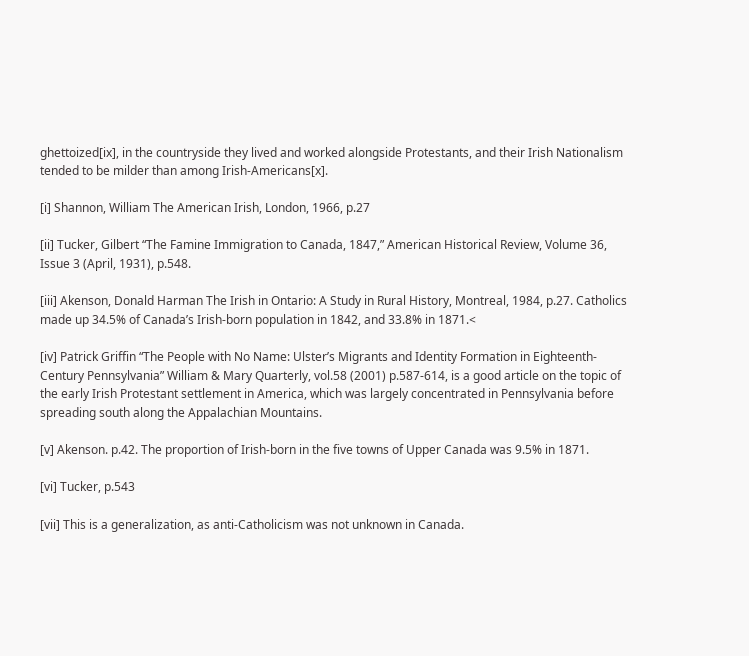ghettoized[ix], in the countryside they lived and worked alongside Protestants, and their Irish Nationalism tended to be milder than among Irish-Americans[x].

[i] Shannon, William The American Irish, London, 1966, p.27

[ii] Tucker, Gilbert “The Famine Immigration to Canada, 1847,” American Historical Review, Volume 36, Issue 3 (April, 1931), p.548.

[iii] Akenson, Donald Harman The Irish in Ontario: A Study in Rural History, Montreal, 1984, p.27. Catholics made up 34.5% of Canada’s Irish-born population in 1842, and 33.8% in 1871.<

[iv] Patrick Griffin “The People with No Name: Ulster’s Migrants and Identity Formation in Eighteenth-Century Pennsylvania” William & Mary Quarterly, vol.58 (2001) p.587-614, is a good article on the topic of the early Irish Protestant settlement in America, which was largely concentrated in Pennsylvania before spreading south along the Appalachian Mountains.

[v] Akenson. p.42. The proportion of Irish-born in the five towns of Upper Canada was 9.5% in 1871.

[vi] Tucker, p.543

[vii] This is a generalization, as anti-Catholicism was not unknown in Canada.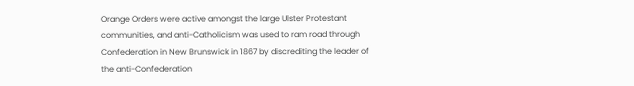Orange Orders were active amongst the large Ulster Protestant communities, and anti-Catholicism was used to ram road through Confederation in New Brunswick in 1867 by discrediting the leader of the anti-Confederation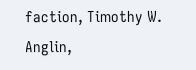faction, Timothy W. Anglin,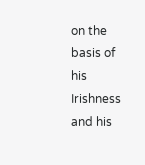on the basis of his Irishness and his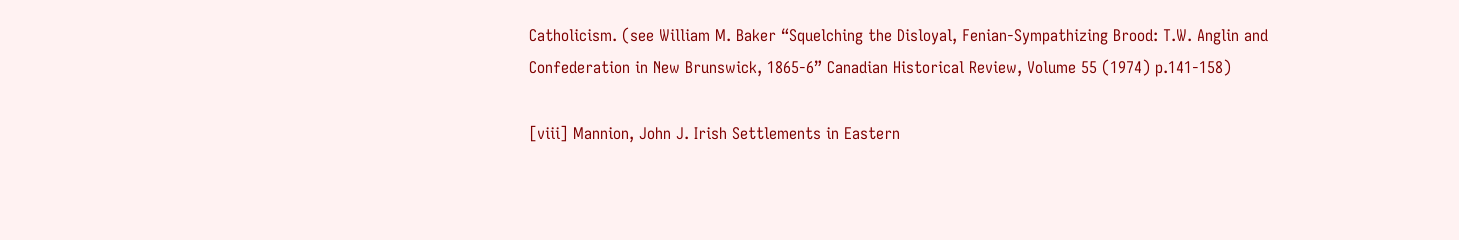Catholicism. (see William M. Baker “Squelching the Disloyal, Fenian-Sympathizing Brood: T.W. Anglin and Confederation in New Brunswick, 1865-6” Canadian Historical Review, Volume 55 (1974) p.141-158)

[viii] Mannion, John J. Irish Settlements in Eastern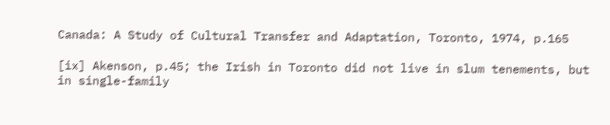Canada: A Study of Cultural Transfer and Adaptation, Toronto, 1974, p.165

[ix] Akenson, p.45; the Irish in Toronto did not live in slum tenements, but in single-family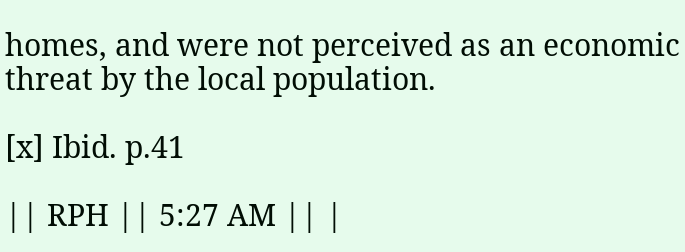homes, and were not perceived as an economic threat by the local population.

[x] Ibid. p.41

|| RPH || 5:27 AM || |